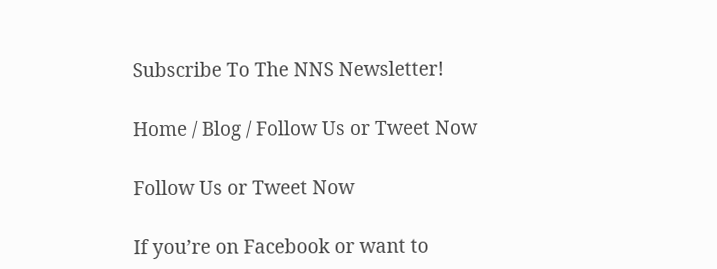Subscribe To The NNS Newsletter!

Home / Blog / Follow Us or Tweet Now

Follow Us or Tweet Now

If you’re on Facebook or want to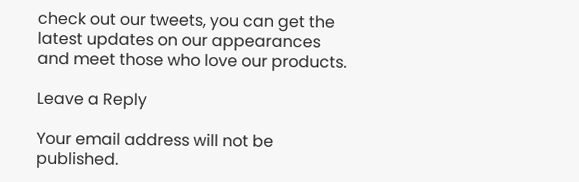check out our tweets, you can get the latest updates on our appearances and meet those who love our products.

Leave a Reply

Your email address will not be published.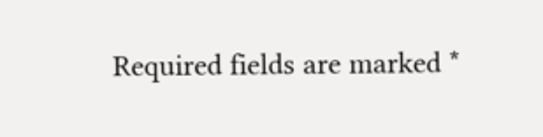Required fields are marked *